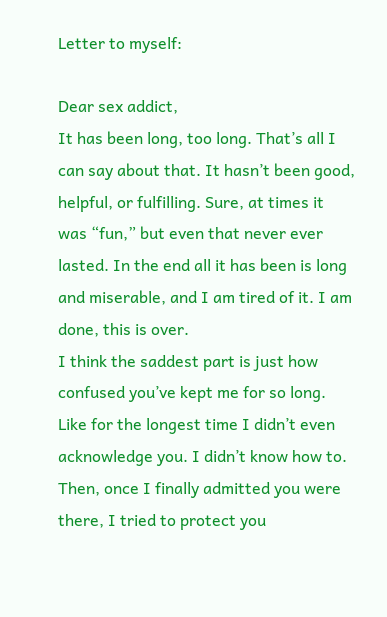Letter to myself:

Dear sex addict,
It has been long, too long. That’s all I can say about that. It hasn’t been good, helpful, or fulfilling. Sure, at times it was “fun,” but even that never ever lasted. In the end all it has been is long and miserable, and I am tired of it. I am done, this is over.
I think the saddest part is just how confused you’ve kept me for so long. Like for the longest time I didn’t even acknowledge you. I didn’t know how to. Then, once I finally admitted you were there, I tried to protect you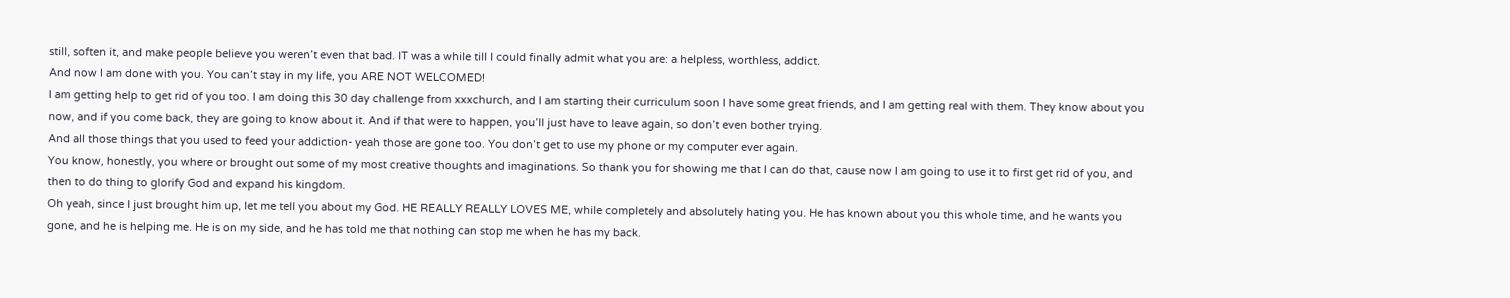still, soften it, and make people believe you weren’t even that bad. IT was a while till I could finally admit what you are: a helpless, worthless, addict.
And now I am done with you. You can’t stay in my life, you ARE NOT WELCOMED!
I am getting help to get rid of you too. I am doing this 30 day challenge from xxxchurch, and I am starting their curriculum soon I have some great friends, and I am getting real with them. They know about you now, and if you come back, they are going to know about it. And if that were to happen, you’ll just have to leave again, so don’t even bother trying.
And all those things that you used to feed your addiction- yeah those are gone too. You don’t get to use my phone or my computer ever again.
You know, honestly, you where or brought out some of my most creative thoughts and imaginations. So thank you for showing me that I can do that, cause now I am going to use it to first get rid of you, and then to do thing to glorify God and expand his kingdom.
Oh yeah, since I just brought him up, let me tell you about my God. HE REALLY REALLY LOVES ME, while completely and absolutely hating you. He has known about you this whole time, and he wants you gone, and he is helping me. He is on my side, and he has told me that nothing can stop me when he has my back.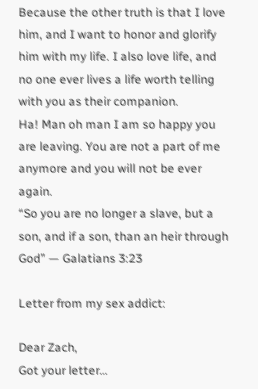Because the other truth is that I love him, and I want to honor and glorify him with my life. I also love life, and no one ever lives a life worth telling with you as their companion.
Ha! Man oh man I am so happy you are leaving. You are not a part of me anymore and you will not be ever again.
“So you are no longer a slave, but a son, and if a son, than an heir through God” — Galatians 3:23

Letter from my sex addict:

Dear Zach,
Got your letter…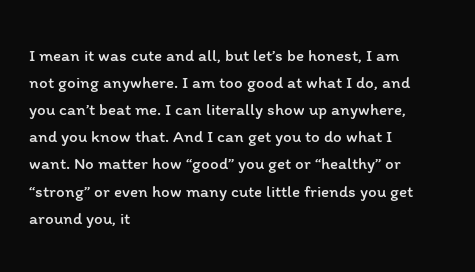I mean it was cute and all, but let’s be honest, I am not going anywhere. I am too good at what I do, and you can’t beat me. I can literally show up anywhere, and you know that. And I can get you to do what I want. No matter how “good” you get or “healthy” or “strong” or even how many cute little friends you get around you, it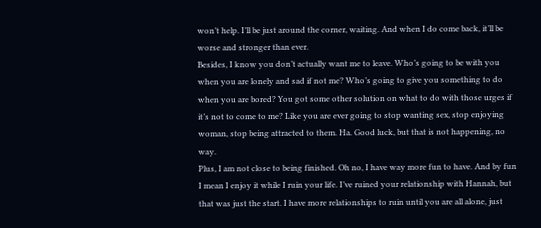won’t help. I’ll be just around the corner, waiting. And when I do come back, it’ll be worse and stronger than ever.
Besides, I know you don’t actually want me to leave. Who’s going to be with you when you are lonely and sad if not me? Who’s going to give you something to do when you are bored? You got some other solution on what to do with those urges if it’s not to come to me? Like you are ever going to stop wanting sex, stop enjoying woman, stop being attracted to them. Ha. Good luck, but that is not happening, no way.
Plus, I am not close to being finished. Oh no, I have way more fun to have. And by fun I mean I enjoy it while I ruin your life. I’ve ruined your relationship with Hannah, but that was just the start. I have more relationships to ruin until you are all alone, just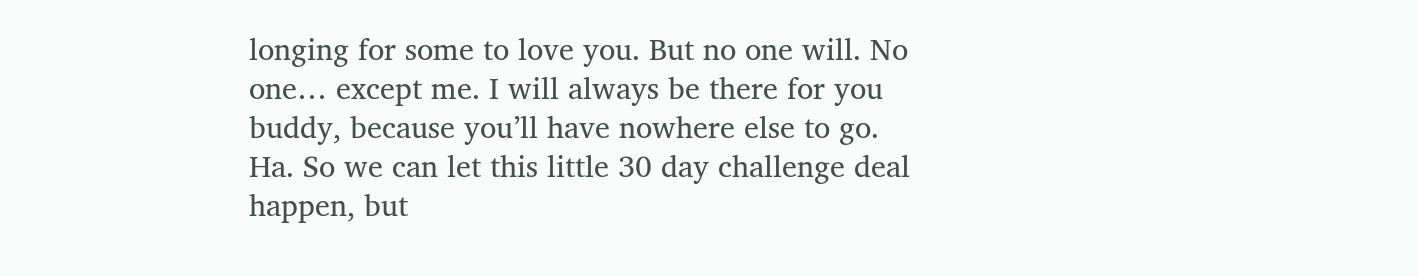longing for some to love you. But no one will. No one… except me. I will always be there for you buddy, because you’ll have nowhere else to go. Ha. So we can let this little 30 day challenge deal happen, but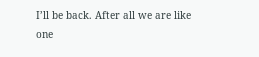I’ll be back. After all we are like one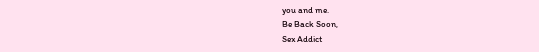you and me.
Be Back Soon,
Sex Addict